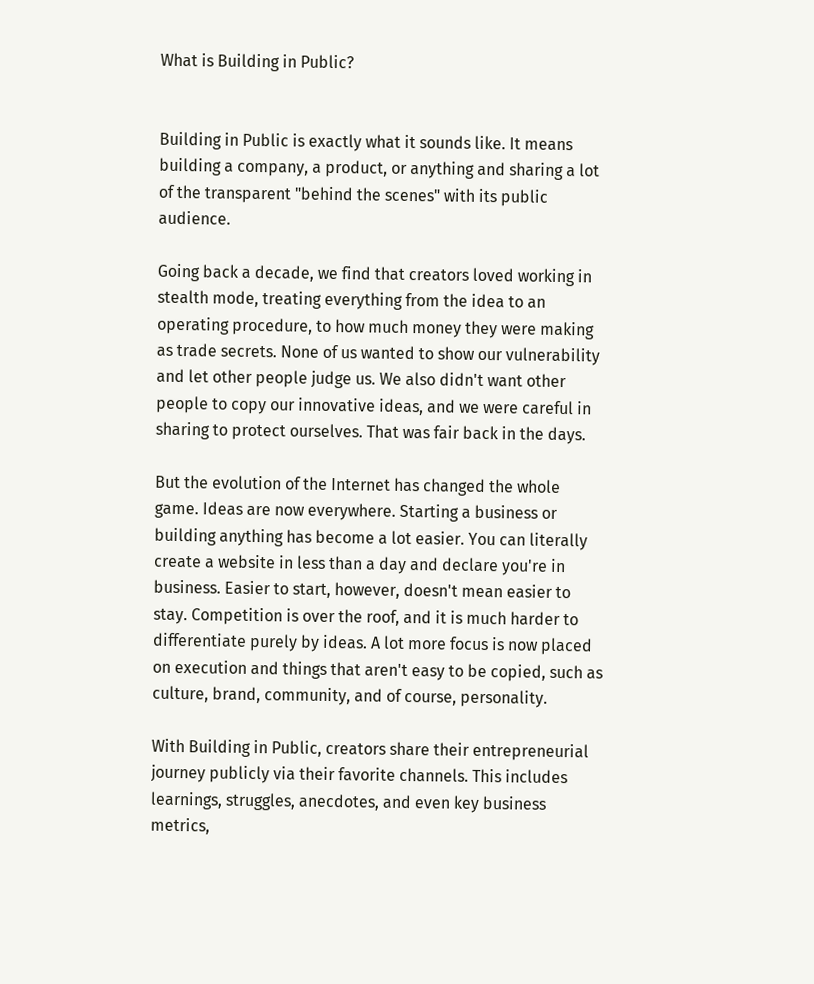What is Building in Public?


Building in Public is exactly what it sounds like. It means building a company, a product, or anything and sharing a lot of the transparent "behind the scenes" with its public audience.

Going back a decade, we find that creators loved working in stealth mode, treating everything from the idea to an operating procedure, to how much money they were making as trade secrets. None of us wanted to show our vulnerability and let other people judge us. We also didn't want other people to copy our innovative ideas, and we were careful in sharing to protect ourselves. That was fair back in the days.

But the evolution of the Internet has changed the whole game. Ideas are now everywhere. Starting a business or building anything has become a lot easier. You can literally create a website in less than a day and declare you're in business. Easier to start, however, doesn't mean easier to stay. Competition is over the roof, and it is much harder to differentiate purely by ideas. A lot more focus is now placed on execution and things that aren't easy to be copied, such as culture, brand, community, and of course, personality.

With Building in Public, creators share their entrepreneurial journey publicly via their favorite channels. This includes learnings, struggles, anecdotes, and even key business metrics,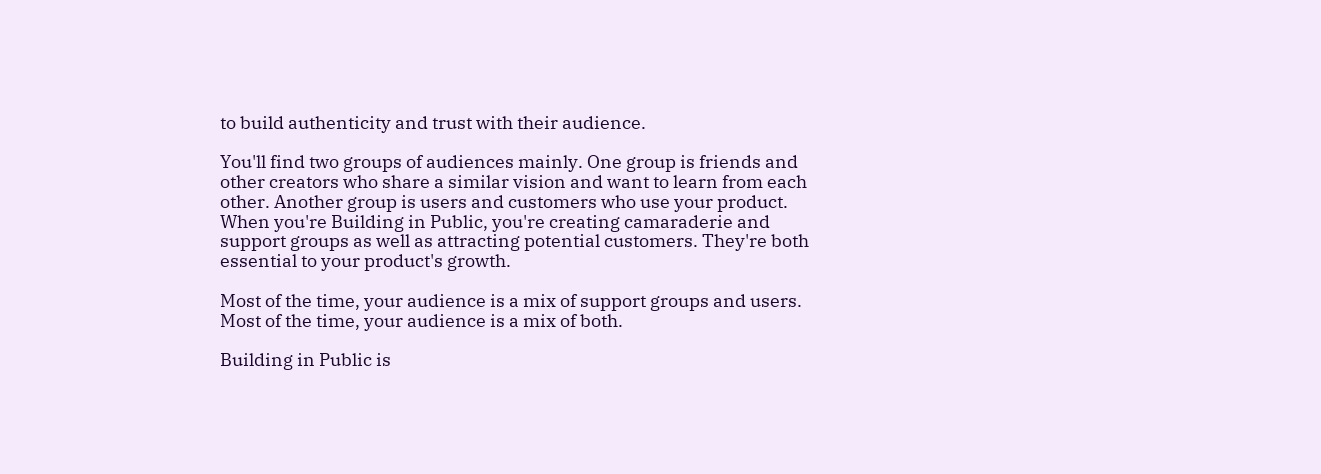to build authenticity and trust with their audience.

You'll find two groups of audiences mainly. One group is friends and other creators who share a similar vision and want to learn from each other. Another group is users and customers who use your product. When you're Building in Public, you're creating camaraderie and support groups as well as attracting potential customers. They're both essential to your product's growth.

Most of the time, your audience is a mix of support groups and users.
Most of the time, your audience is a mix of both.

Building in Public is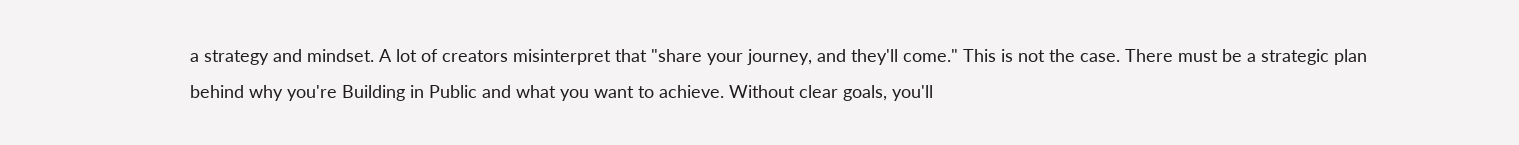a strategy and mindset. A lot of creators misinterpret that "share your journey, and they'll come." This is not the case. There must be a strategic plan behind why you're Building in Public and what you want to achieve. Without clear goals, you'll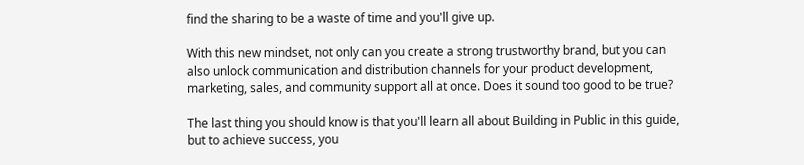find the sharing to be a waste of time and you'll give up.

With this new mindset, not only can you create a strong trustworthy brand, but you can also unlock communication and distribution channels for your product development, marketing, sales, and community support all at once. Does it sound too good to be true?

The last thing you should know is that you'll learn all about Building in Public in this guide, but to achieve success, you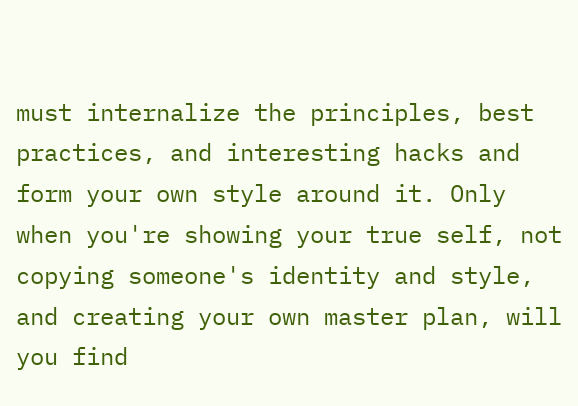must internalize the principles, best practices, and interesting hacks and form your own style around it. Only when you're showing your true self, not copying someone's identity and style, and creating your own master plan, will you find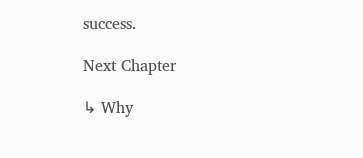success.

Next Chapter

↳ Why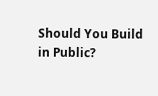Should You Build in Public?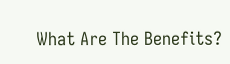What Are The Benefits?